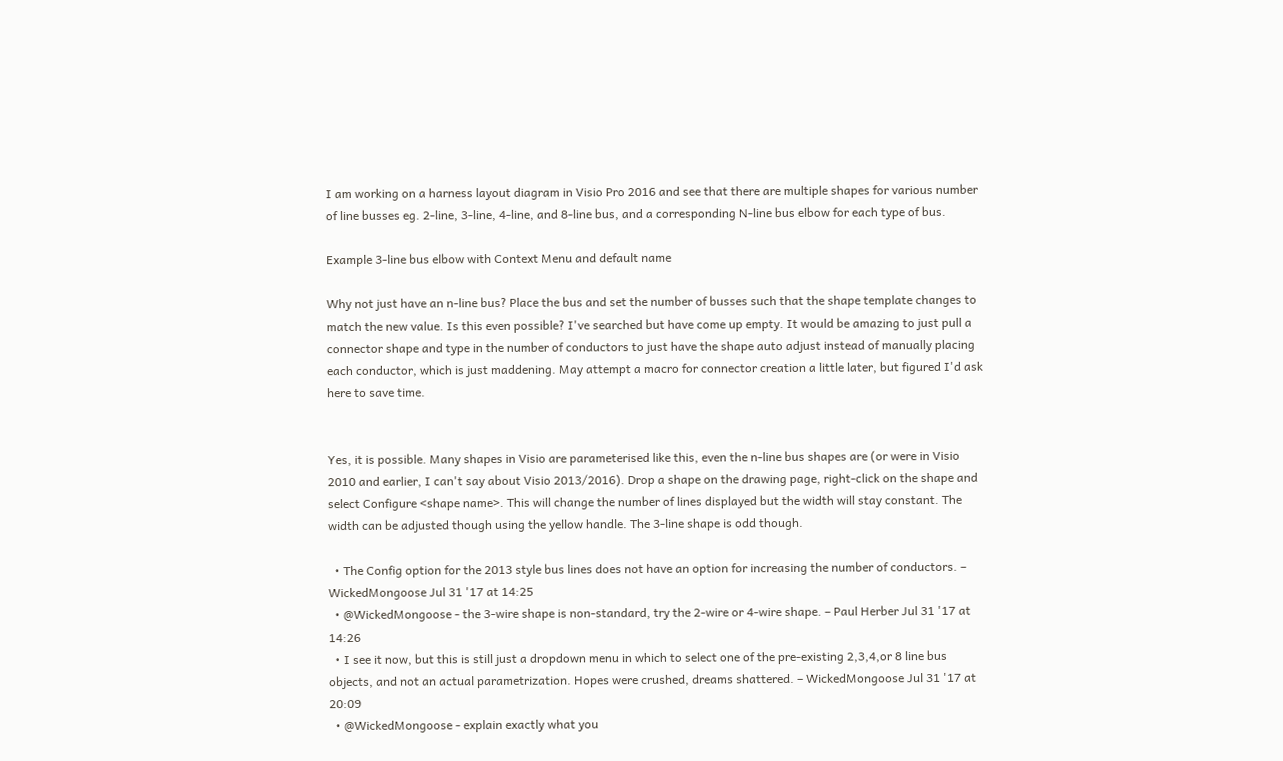I am working on a harness layout diagram in Visio Pro 2016 and see that there are multiple shapes for various number of line busses eg. 2-line, 3-line, 4-line, and 8-line bus, and a corresponding N-line bus elbow for each type of bus.

Example 3-line bus elbow with Context Menu and default name

Why not just have an n-line bus? Place the bus and set the number of busses such that the shape template changes to match the new value. Is this even possible? I've searched but have come up empty. It would be amazing to just pull a connector shape and type in the number of conductors to just have the shape auto adjust instead of manually placing each conductor, which is just maddening. May attempt a macro for connector creation a little later, but figured I'd ask here to save time.


Yes, it is possible. Many shapes in Visio are parameterised like this, even the n-line bus shapes are (or were in Visio 2010 and earlier, I can't say about Visio 2013/2016). Drop a shape on the drawing page, right-click on the shape and select Configure <shape name>. This will change the number of lines displayed but the width will stay constant. The width can be adjusted though using the yellow handle. The 3-line shape is odd though.

  • The Config option for the 2013 style bus lines does not have an option for increasing the number of conductors. – WickedMongoose Jul 31 '17 at 14:25
  • @WickedMongoose - the 3-wire shape is non-standard, try the 2-wire or 4-wire shape. – Paul Herber Jul 31 '17 at 14:26
  • I see it now, but this is still just a dropdown menu in which to select one of the pre-existing 2,3,4,or 8 line bus objects, and not an actual parametrization. Hopes were crushed, dreams shattered. – WickedMongoose Jul 31 '17 at 20:09
  • @WickedMongoose - explain exactly what you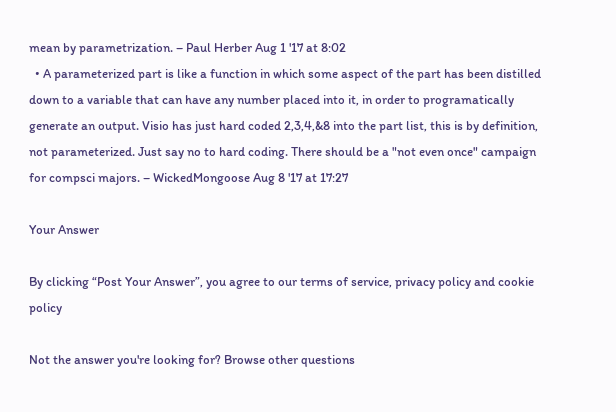mean by parametrization. – Paul Herber Aug 1 '17 at 8:02
  • A parameterized part is like a function in which some aspect of the part has been distilled down to a variable that can have any number placed into it, in order to programatically generate an output. Visio has just hard coded 2,3,4,&8 into the part list, this is by definition, not parameterized. Just say no to hard coding. There should be a "not even once" campaign for compsci majors. – WickedMongoose Aug 8 '17 at 17:27

Your Answer

By clicking “Post Your Answer”, you agree to our terms of service, privacy policy and cookie policy

Not the answer you're looking for? Browse other questions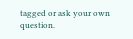tagged or ask your own question.